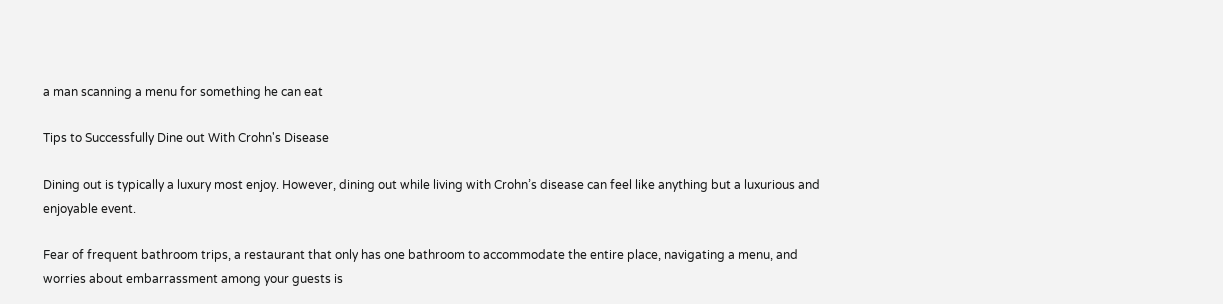a man scanning a menu for something he can eat

Tips to Successfully Dine out With Crohn's Disease

Dining out is typically a luxury most enjoy. However, dining out while living with Crohn’s disease can feel like anything but a luxurious and enjoyable event.

Fear of frequent bathroom trips, a restaurant that only has one bathroom to accommodate the entire place, navigating a menu, and worries about embarrassment among your guests is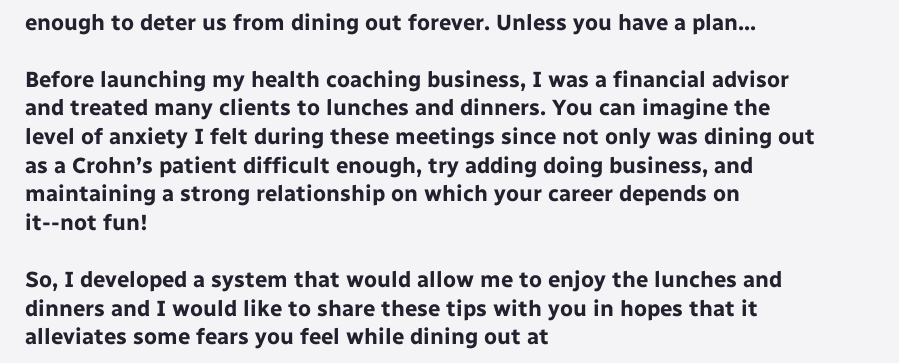enough to deter us from dining out forever. Unless you have a plan...

Before launching my health coaching business, I was a financial advisor and treated many clients to lunches and dinners. You can imagine the level of anxiety I felt during these meetings since not only was dining out as a Crohn’s patient difficult enough, try adding doing business, and maintaining a strong relationship on which your career depends on it--not fun!

So, I developed a system that would allow me to enjoy the lunches and dinners and I would like to share these tips with you in hopes that it alleviates some fears you feel while dining out at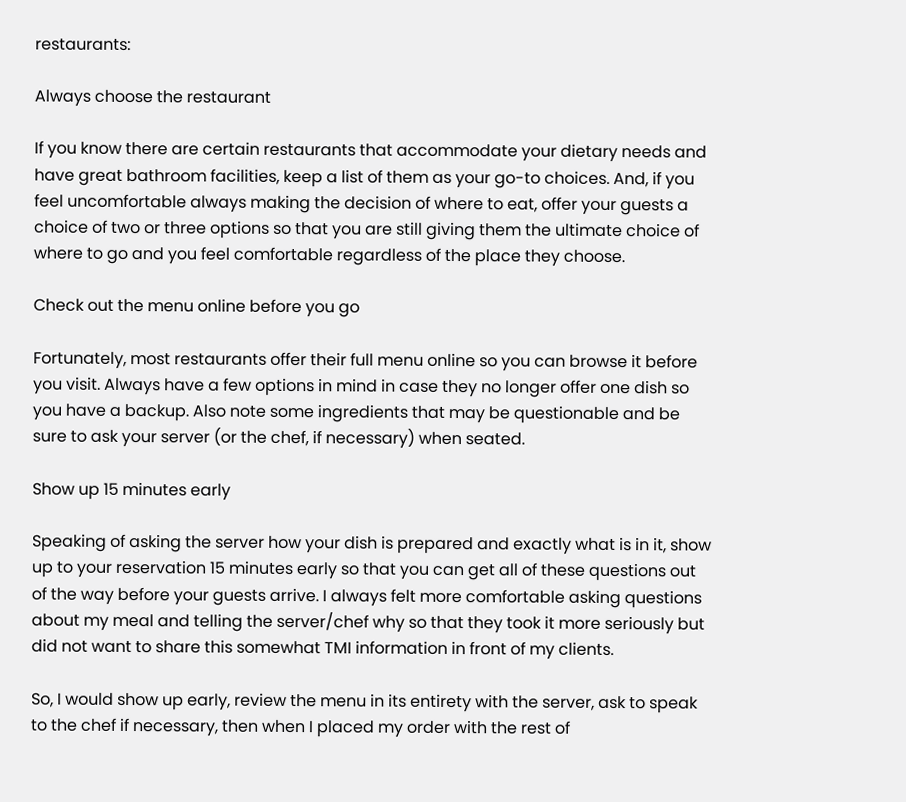restaurants:

Always choose the restaurant

If you know there are certain restaurants that accommodate your dietary needs and have great bathroom facilities, keep a list of them as your go-to choices. And, if you feel uncomfortable always making the decision of where to eat, offer your guests a choice of two or three options so that you are still giving them the ultimate choice of where to go and you feel comfortable regardless of the place they choose.

Check out the menu online before you go

Fortunately, most restaurants offer their full menu online so you can browse it before you visit. Always have a few options in mind in case they no longer offer one dish so you have a backup. Also note some ingredients that may be questionable and be sure to ask your server (or the chef, if necessary) when seated.

Show up 15 minutes early

Speaking of asking the server how your dish is prepared and exactly what is in it, show up to your reservation 15 minutes early so that you can get all of these questions out of the way before your guests arrive. I always felt more comfortable asking questions about my meal and telling the server/chef why so that they took it more seriously but did not want to share this somewhat TMI information in front of my clients.

So, I would show up early, review the menu in its entirety with the server, ask to speak to the chef if necessary, then when I placed my order with the rest of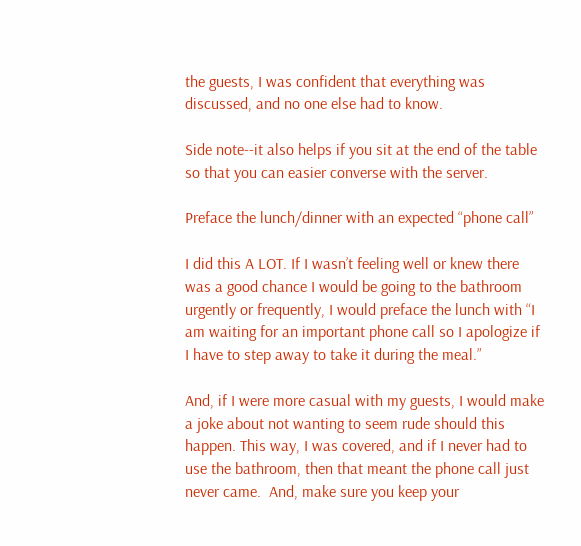the guests, I was confident that everything was discussed, and no one else had to know.

Side note--it also helps if you sit at the end of the table so that you can easier converse with the server.

Preface the lunch/dinner with an expected “phone call”

I did this A LOT. If I wasn’t feeling well or knew there was a good chance I would be going to the bathroom urgently or frequently, I would preface the lunch with “I am waiting for an important phone call so I apologize if I have to step away to take it during the meal.”

And, if I were more casual with my guests, I would make a joke about not wanting to seem rude should this happen. This way, I was covered, and if I never had to use the bathroom, then that meant the phone call just never came.  And, make sure you keep your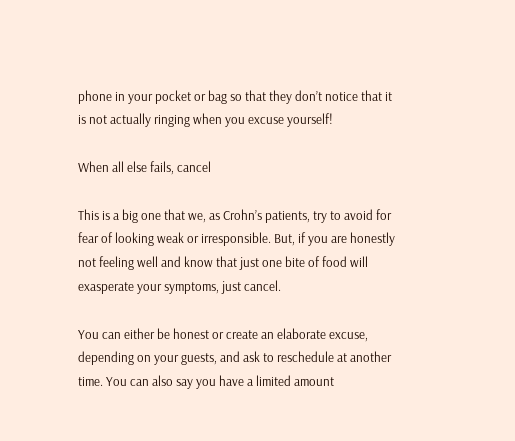phone in your pocket or bag so that they don’t notice that it is not actually ringing when you excuse yourself!

When all else fails, cancel

This is a big one that we, as Crohn’s patients, try to avoid for fear of looking weak or irresponsible. But, if you are honestly not feeling well and know that just one bite of food will exasperate your symptoms, just cancel.

You can either be honest or create an elaborate excuse, depending on your guests, and ask to reschedule at another time. You can also say you have a limited amount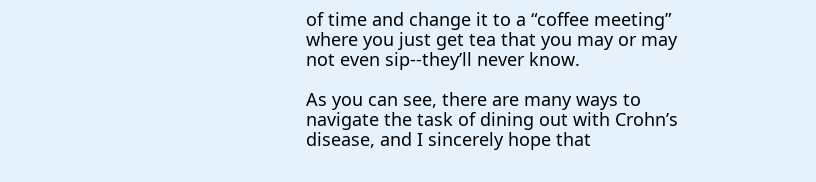of time and change it to a “coffee meeting” where you just get tea that you may or may not even sip--they’ll never know.

As you can see, there are many ways to navigate the task of dining out with Crohn’s disease, and I sincerely hope that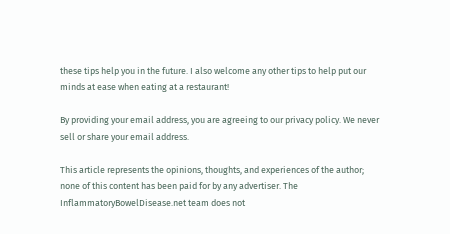these tips help you in the future. I also welcome any other tips to help put our minds at ease when eating at a restaurant!

By providing your email address, you are agreeing to our privacy policy. We never sell or share your email address.

This article represents the opinions, thoughts, and experiences of the author; none of this content has been paid for by any advertiser. The InflammatoryBowelDisease.net team does not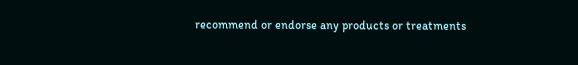recommend or endorse any products or treatments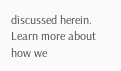discussed herein. Learn more about how we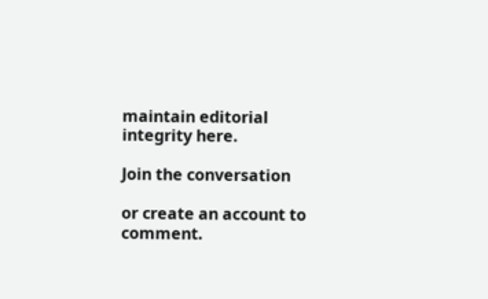maintain editorial integrity here.

Join the conversation

or create an account to comment.